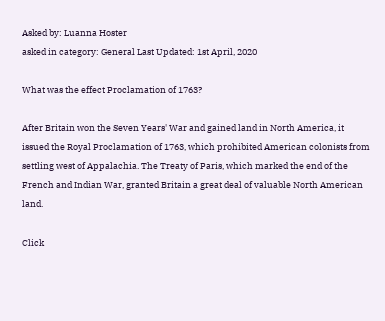Asked by: Luanna Hoster
asked in category: General Last Updated: 1st April, 2020

What was the effect Proclamation of 1763?

After Britain won the Seven Years' War and gained land in North America, it issued the Royal Proclamation of 1763, which prohibited American colonists from settling west of Appalachia. The Treaty of Paris, which marked the end of the French and Indian War, granted Britain a great deal of valuable North American land.

Click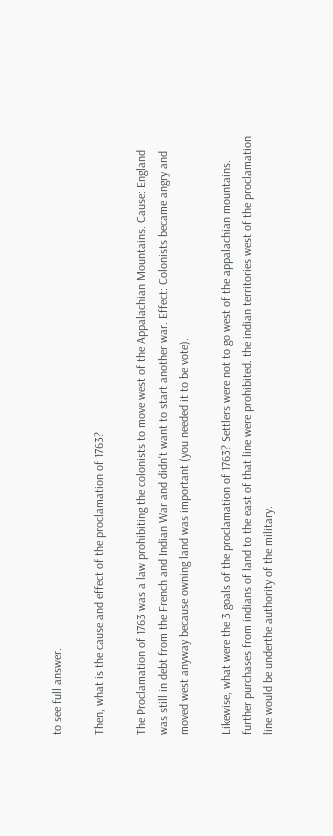to see full answer.

Then, what is the cause and effect of the proclamation of 1763?

The Proclamation of 1763 was a law prohibiting the colonists to move west of the Appalachian Mountains. Cause: England was still in debt from the French and Indian War and didn't want to start another war. Effect: Colonists became angry and moved west anyway because owning land was important (you needed it to be vote).

Likewise, what were the 3 goals of the proclamation of 1763? Settlers were not to go west of the appalachian mountains. further purchases from indians of land to the east of that line were prohibited. the indian territories west of the proclamation line would be underthe authority of the military.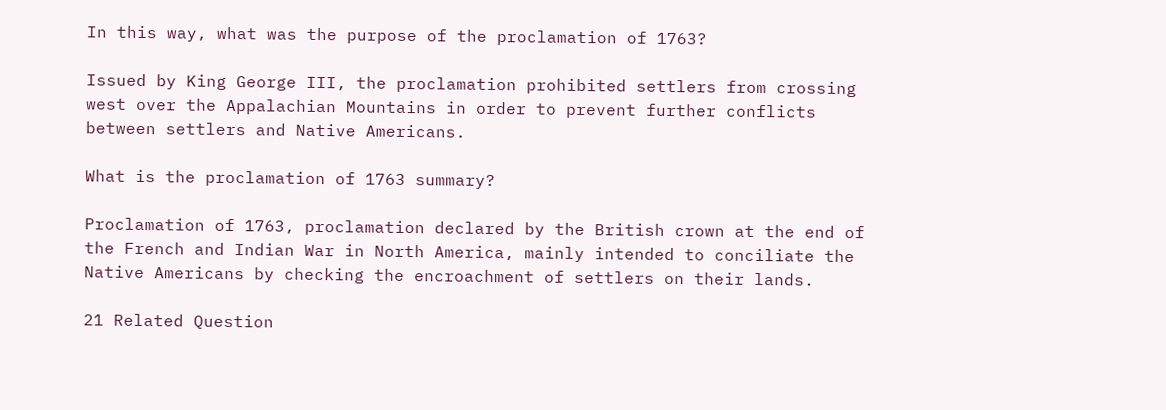In this way, what was the purpose of the proclamation of 1763?

Issued by King George III, the proclamation prohibited settlers from crossing west over the Appalachian Mountains in order to prevent further conflicts between settlers and Native Americans.

What is the proclamation of 1763 summary?

Proclamation of 1763, proclamation declared by the British crown at the end of the French and Indian War in North America, mainly intended to conciliate the Native Americans by checking the encroachment of settlers on their lands.

21 Related Question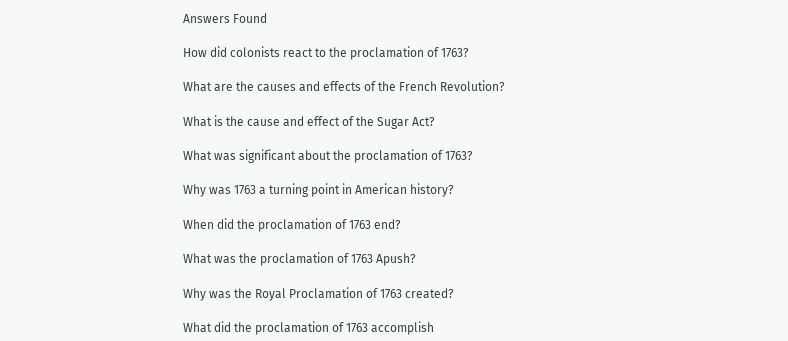Answers Found

How did colonists react to the proclamation of 1763?

What are the causes and effects of the French Revolution?

What is the cause and effect of the Sugar Act?

What was significant about the proclamation of 1763?

Why was 1763 a turning point in American history?

When did the proclamation of 1763 end?

What was the proclamation of 1763 Apush?

Why was the Royal Proclamation of 1763 created?

What did the proclamation of 1763 accomplish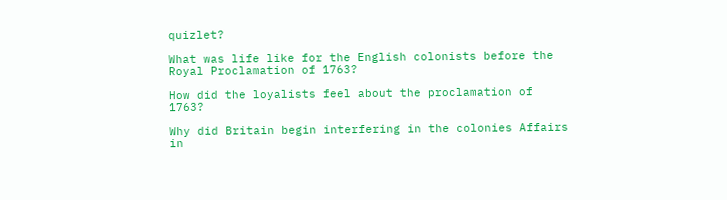quizlet?

What was life like for the English colonists before the Royal Proclamation of 1763?

How did the loyalists feel about the proclamation of 1763?

Why did Britain begin interfering in the colonies Affairs in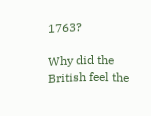1763?

Why did the British feel the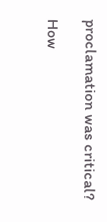proclamation was critical?

How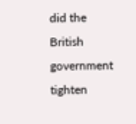did the British government tighten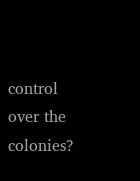control over the colonies?